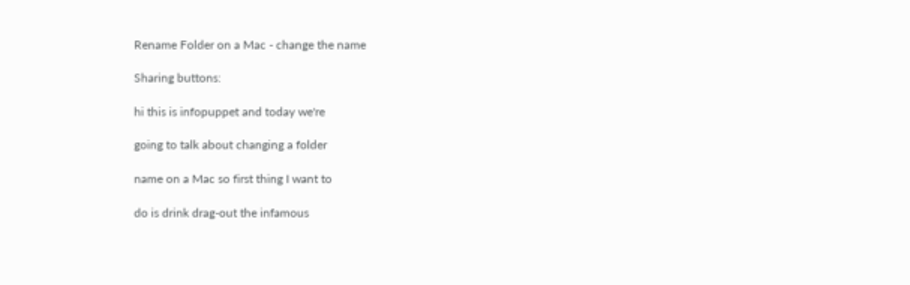Rename Folder on a Mac - change the name

Sharing buttons:

hi this is infopuppet and today we're

going to talk about changing a folder

name on a Mac so first thing I want to

do is drink drag-out the infamous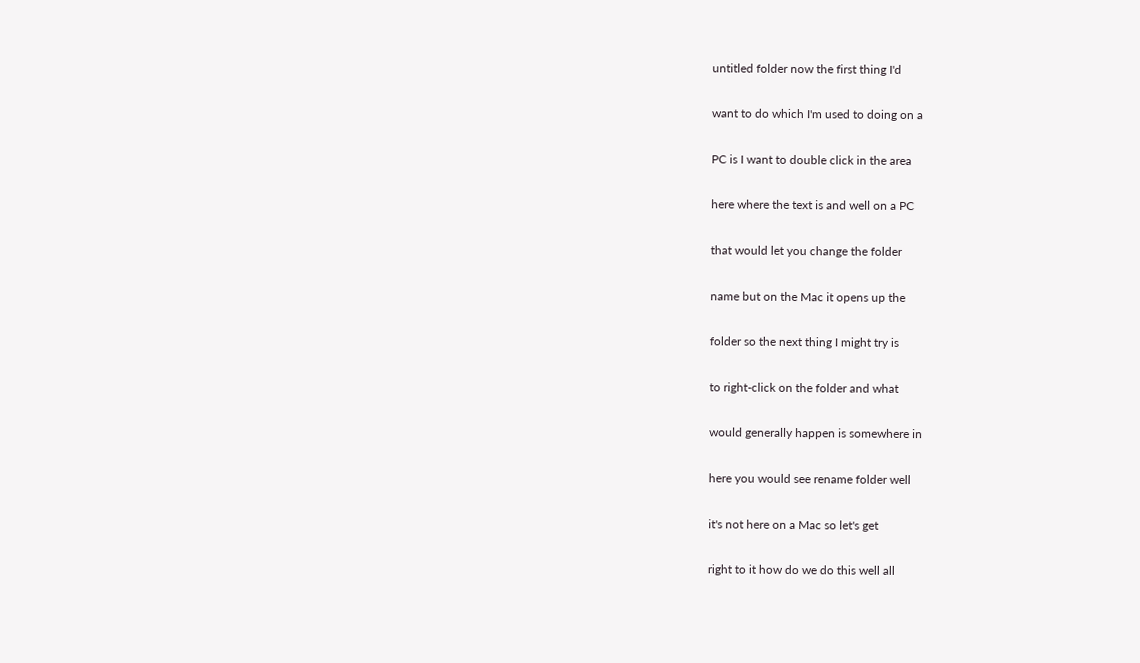untitled folder now the first thing I'd

want to do which I'm used to doing on a

PC is I want to double click in the area

here where the text is and well on a PC

that would let you change the folder

name but on the Mac it opens up the

folder so the next thing I might try is

to right-click on the folder and what

would generally happen is somewhere in

here you would see rename folder well

it's not here on a Mac so let's get

right to it how do we do this well all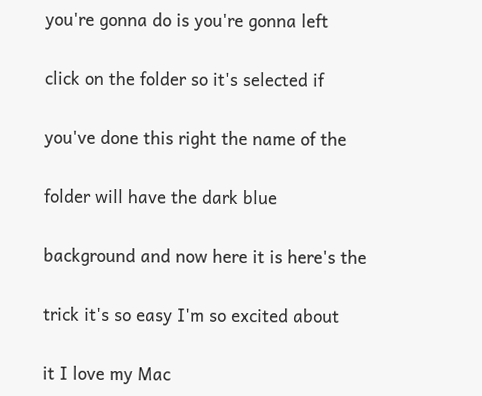you're gonna do is you're gonna left

click on the folder so it's selected if

you've done this right the name of the

folder will have the dark blue

background and now here it is here's the

trick it's so easy I'm so excited about

it I love my Mac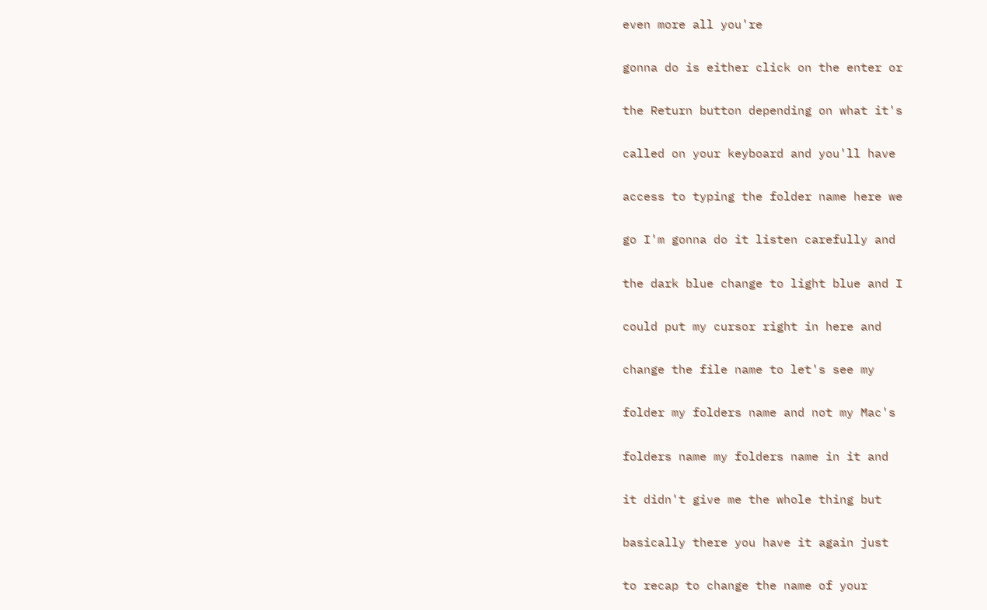even more all you're

gonna do is either click on the enter or

the Return button depending on what it's

called on your keyboard and you'll have

access to typing the folder name here we

go I'm gonna do it listen carefully and

the dark blue change to light blue and I

could put my cursor right in here and

change the file name to let's see my

folder my folders name and not my Mac's

folders name my folders name in it and

it didn't give me the whole thing but

basically there you have it again just

to recap to change the name of your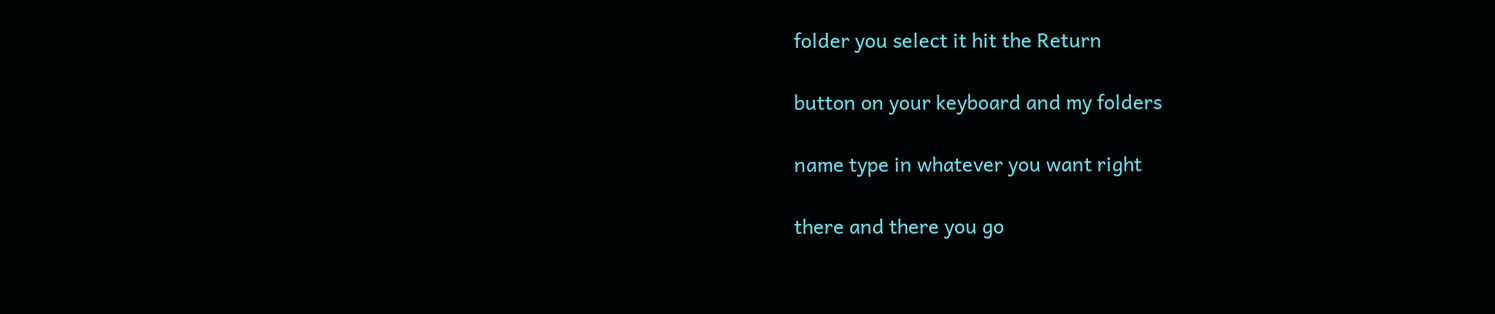folder you select it hit the Return

button on your keyboard and my folders

name type in whatever you want right

there and there you go